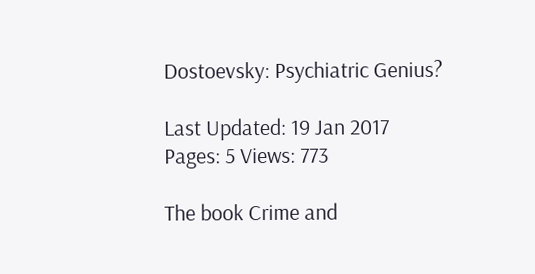Dostoevsky: Psychiatric Genius?

Last Updated: 19 Jan 2017
Pages: 5 Views: 773

The book Crime and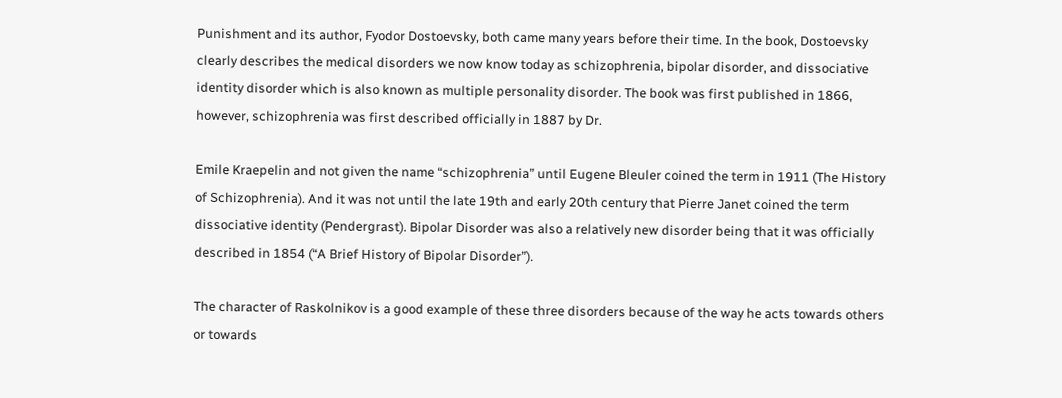Punishment and its author, Fyodor Dostoevsky, both came many years before their time. In the book, Dostoevsky clearly describes the medical disorders we now know today as schizophrenia, bipolar disorder, and dissociative identity disorder which is also known as multiple personality disorder. The book was first published in 1866, however, schizophrenia was first described officially in 1887 by Dr.

Emile Kraepelin and not given the name “schizophrenia” until Eugene Bleuler coined the term in 1911 (The History of Schizophrenia). And it was not until the late 19th and early 20th century that Pierre Janet coined the term dissociative identity (Pendergrast). Bipolar Disorder was also a relatively new disorder being that it was officially described in 1854 (“A Brief History of Bipolar Disorder”).

The character of Raskolnikov is a good example of these three disorders because of the way he acts towards others or towards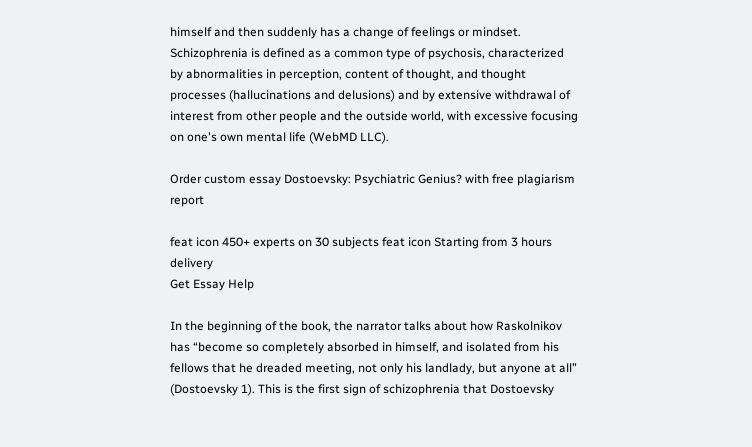himself and then suddenly has a change of feelings or mindset. Schizophrenia is defined as a common type of psychosis, characterized by abnormalities in perception, content of thought, and thought processes (hallucinations and delusions) and by extensive withdrawal of interest from other people and the outside world, with excessive focusing on one's own mental life (WebMD LLC).

Order custom essay Dostoevsky: Psychiatric Genius? with free plagiarism report

feat icon 450+ experts on 30 subjects feat icon Starting from 3 hours delivery
Get Essay Help

In the beginning of the book, the narrator talks about how Raskolnikov has “become so completely absorbed in himself, and isolated from his fellows that he dreaded meeting, not only his landlady, but anyone at all” (Dostoevsky 1). This is the first sign of schizophrenia that Dostoevsky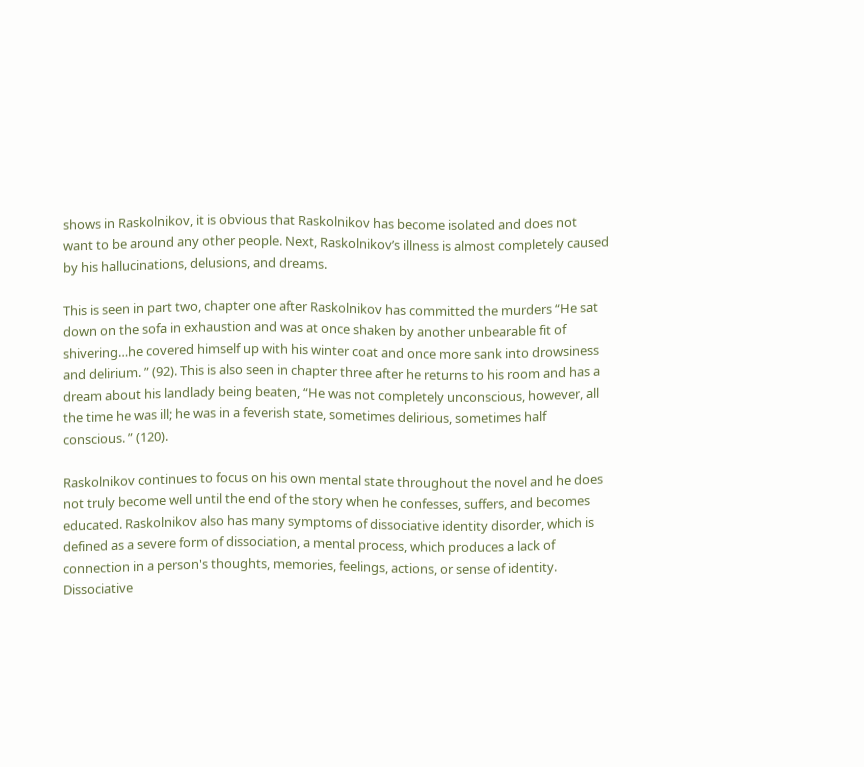shows in Raskolnikov, it is obvious that Raskolnikov has become isolated and does not want to be around any other people. Next, Raskolnikov’s illness is almost completely caused by his hallucinations, delusions, and dreams.

This is seen in part two, chapter one after Raskolnikov has committed the murders “He sat down on the sofa in exhaustion and was at once shaken by another unbearable fit of shivering…he covered himself up with his winter coat and once more sank into drowsiness and delirium. ” (92). This is also seen in chapter three after he returns to his room and has a dream about his landlady being beaten, “He was not completely unconscious, however, all the time he was ill; he was in a feverish state, sometimes delirious, sometimes half conscious. ” (120).

Raskolnikov continues to focus on his own mental state throughout the novel and he does not truly become well until the end of the story when he confesses, suffers, and becomes educated. Raskolnikov also has many symptoms of dissociative identity disorder, which is defined as a severe form of dissociation, a mental process, which produces a lack of connection in a person's thoughts, memories, feelings, actions, or sense of identity. Dissociative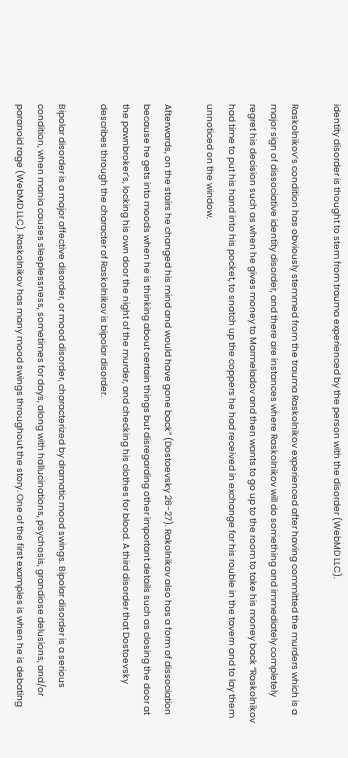identity disorder is thought to stem from trauma experienced by the person with the disorder (WebMD LLC).

Raskolnikov’s condition has obviously stemmed from the trauma Raskolnikov experienced after having committed the murders which is a major sign of dissociative identity disorder, and there are instances where Raskolnikov will do something and immediately completely regret his decision such as when he gives money to Marmeladov and then wants to go up to the room to take his money back “Raskolnikov had time to put his hand into his pocket, to snatch up the coppers he had received in exchange for his rouble in the tavern and to lay them unnoticed on the window.

Afterwards, on the stairs he changed his mind and would have gone back” (Dostoevsky 26-27). Rakolnikov also has a form of dissociation because he gets into moods when he is thinking about certain things but disregarding other important details such as closing the door at the pawnbroker’s, locking his own door the night of the murder, and checking his clothes for blood. A third disorder that Dostoevsky describes through the character of Raskolnikov is bipolar disorder.

Bipolar disorder is a major affective disorder, or mood disorder, characterized by dramatic mood swings. Bipolar disorder is a serious condition, when mania causes sleeplessness, sometimes for days, along with hallucinations, psychosis, grandiose delusions, and/or paranoid rage (WebMD LLC). Raskolnikov has many mood swings throughout the story. One of the first examples is when he is debating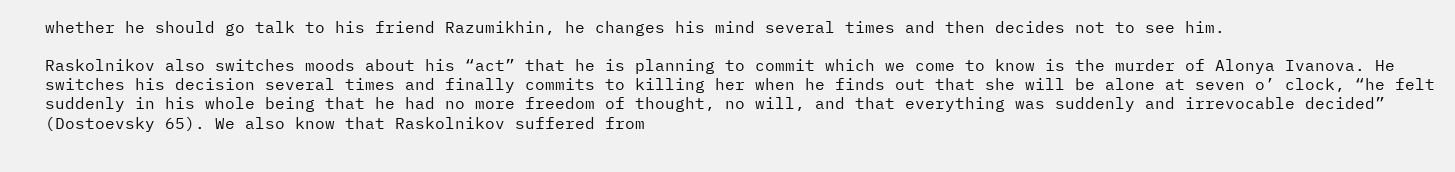whether he should go talk to his friend Razumikhin, he changes his mind several times and then decides not to see him.

Raskolnikov also switches moods about his “act” that he is planning to commit which we come to know is the murder of Alonya Ivanova. He switches his decision several times and finally commits to killing her when he finds out that she will be alone at seven o’ clock, “he felt suddenly in his whole being that he had no more freedom of thought, no will, and that everything was suddenly and irrevocable decided” (Dostoevsky 65). We also know that Raskolnikov suffered from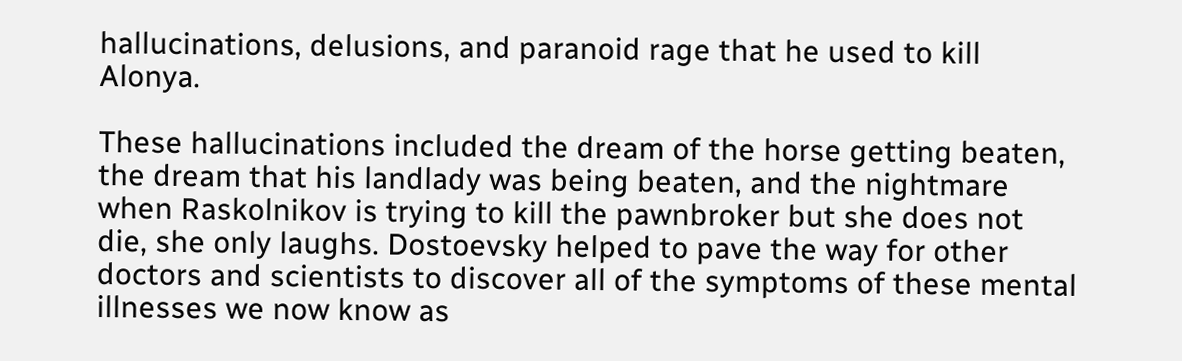hallucinations, delusions, and paranoid rage that he used to kill Alonya.

These hallucinations included the dream of the horse getting beaten, the dream that his landlady was being beaten, and the nightmare when Raskolnikov is trying to kill the pawnbroker but she does not die, she only laughs. Dostoevsky helped to pave the way for other doctors and scientists to discover all of the symptoms of these mental illnesses we now know as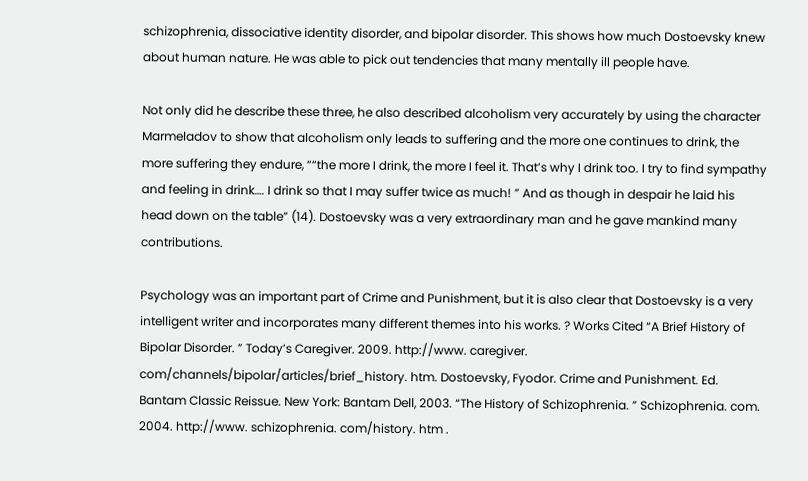schizophrenia, dissociative identity disorder, and bipolar disorder. This shows how much Dostoevsky knew about human nature. He was able to pick out tendencies that many mentally ill people have.

Not only did he describe these three, he also described alcoholism very accurately by using the character Marmeladov to show that alcoholism only leads to suffering and the more one continues to drink, the more suffering they endure, ““the more I drink, the more I feel it. That’s why I drink too. I try to find sympathy and feeling in drink…. I drink so that I may suffer twice as much! ” And as though in despair he laid his head down on the table” (14). Dostoevsky was a very extraordinary man and he gave mankind many contributions.

Psychology was an important part of Crime and Punishment, but it is also clear that Dostoevsky is a very intelligent writer and incorporates many different themes into his works. ? Works Cited “A Brief History of Bipolar Disorder. ” Today’s Caregiver. 2009. http://www. caregiver. com/channels/bipolar/articles/brief_history. htm. Dostoevsky, Fyodor. Crime and Punishment. Ed. Bantam Classic Reissue. New York: Bantam Dell, 2003. “The History of Schizophrenia. ” Schizophrenia. com. 2004. http://www. schizophrenia. com/history. htm .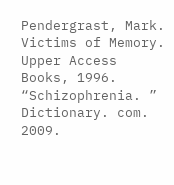Pendergrast, Mark. Victims of Memory. Upper Access Books, 1996. “Schizophrenia. ” Dictionary. com. 2009.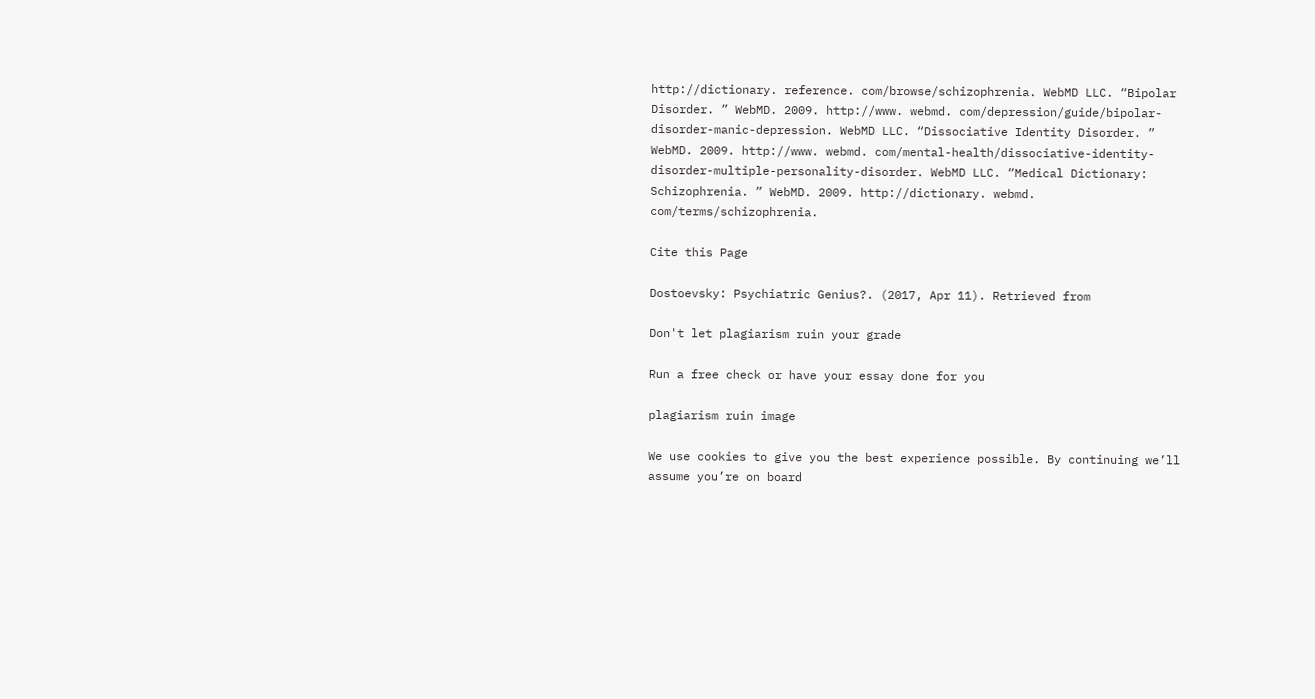http://dictionary. reference. com/browse/schizophrenia. WebMD LLC. “Bipolar Disorder. ” WebMD. 2009. http://www. webmd. com/depression/guide/bipolar-disorder-manic-depression. WebMD LLC. “Dissociative Identity Disorder. ” WebMD. 2009. http://www. webmd. com/mental-health/dissociative-identity-disorder-multiple-personality-disorder. WebMD LLC. “Medical Dictionary: Schizophrenia. ” WebMD. 2009. http://dictionary. webmd. com/terms/schizophrenia.

Cite this Page

Dostoevsky: Psychiatric Genius?. (2017, Apr 11). Retrieved from

Don't let plagiarism ruin your grade

Run a free check or have your essay done for you

plagiarism ruin image

We use cookies to give you the best experience possible. By continuing we’ll assume you’re on board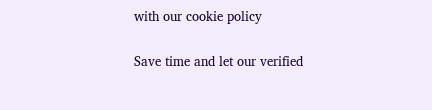with our cookie policy

Save time and let our verified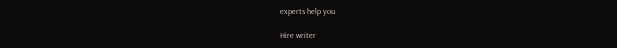experts help you.

Hire writer